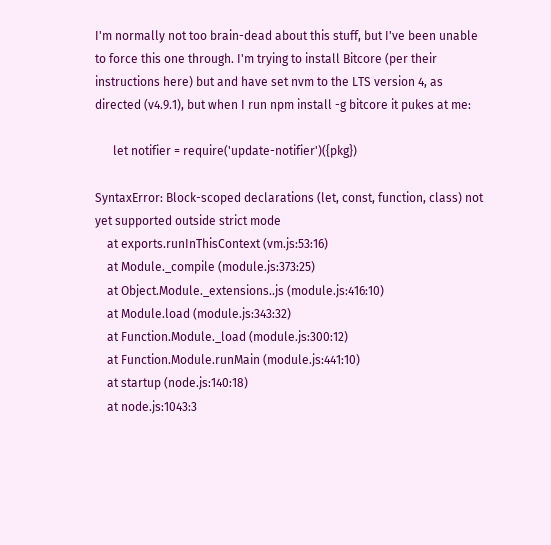I'm normally not too brain-dead about this stuff, but I've been unable to force this one through. I'm trying to install Bitcore (per their instructions here) but and have set nvm to the LTS version 4, as directed (v4.9.1), but when I run npm install -g bitcore it pukes at me:

      let notifier = require('update-notifier')({pkg})

SyntaxError: Block-scoped declarations (let, const, function, class) not yet supported outside strict mode
    at exports.runInThisContext (vm.js:53:16)
    at Module._compile (module.js:373:25)
    at Object.Module._extensions..js (module.js:416:10)
    at Module.load (module.js:343:32)
    at Function.Module._load (module.js:300:12)
    at Function.Module.runMain (module.js:441:10)
    at startup (node.js:140:18)
    at node.js:1043:3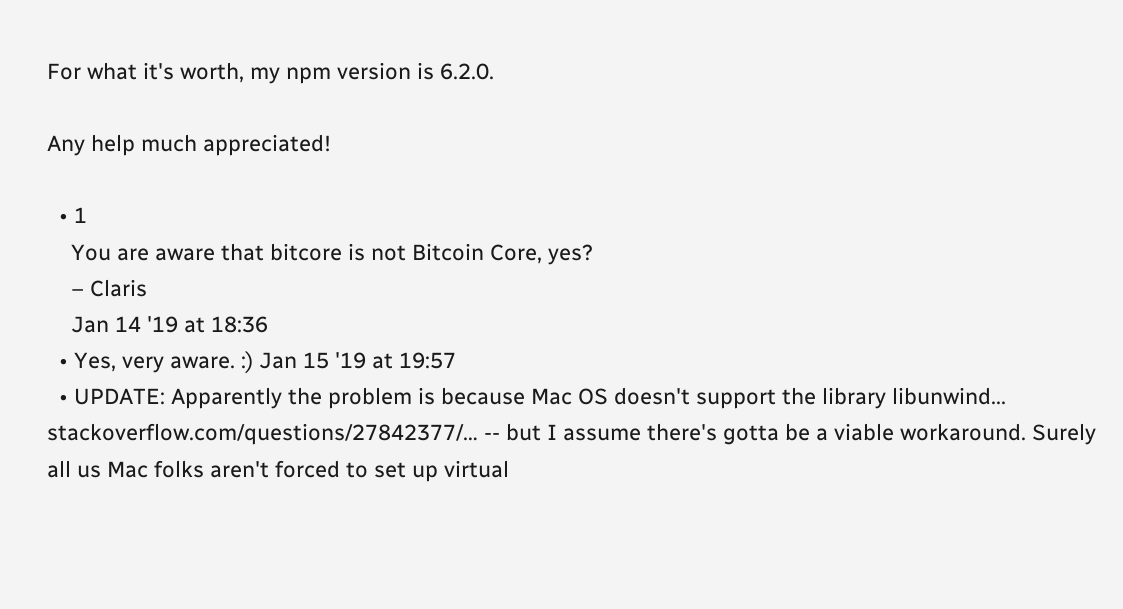For what it's worth, my npm version is 6.2.0.

Any help much appreciated!

  • 1
    You are aware that bitcore is not Bitcoin Core, yes?
    – Claris
    Jan 14 '19 at 18:36
  • Yes, very aware. :) Jan 15 '19 at 19:57
  • UPDATE: Apparently the problem is because Mac OS doesn't support the library libunwind... stackoverflow.com/questions/27842377/… -- but I assume there's gotta be a viable workaround. Surely all us Mac folks aren't forced to set up virtual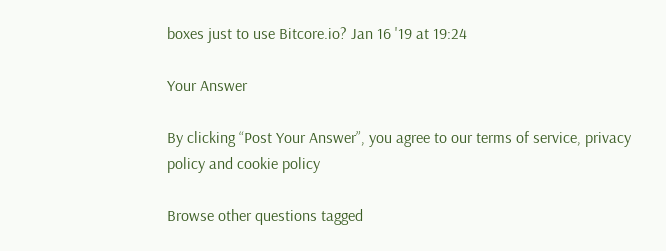boxes just to use Bitcore.io? Jan 16 '19 at 19:24

Your Answer

By clicking “Post Your Answer”, you agree to our terms of service, privacy policy and cookie policy

Browse other questions tagged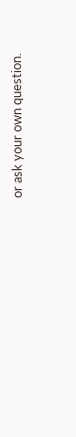or ask your own question.